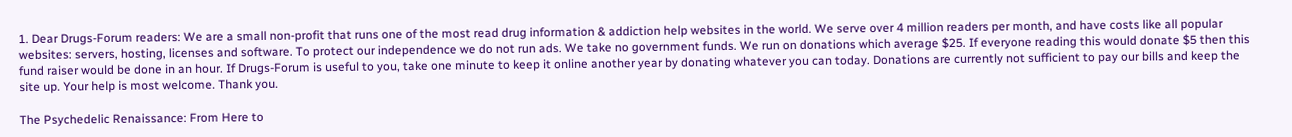1. Dear Drugs-Forum readers: We are a small non-profit that runs one of the most read drug information & addiction help websites in the world. We serve over 4 million readers per month, and have costs like all popular websites: servers, hosting, licenses and software. To protect our independence we do not run ads. We take no government funds. We run on donations which average $25. If everyone reading this would donate $5 then this fund raiser would be done in an hour. If Drugs-Forum is useful to you, take one minute to keep it online another year by donating whatever you can today. Donations are currently not sufficient to pay our bills and keep the site up. Your help is most welcome. Thank you.

The Psychedelic Renaissance: From Here to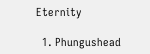Eternity

  1. Phungushead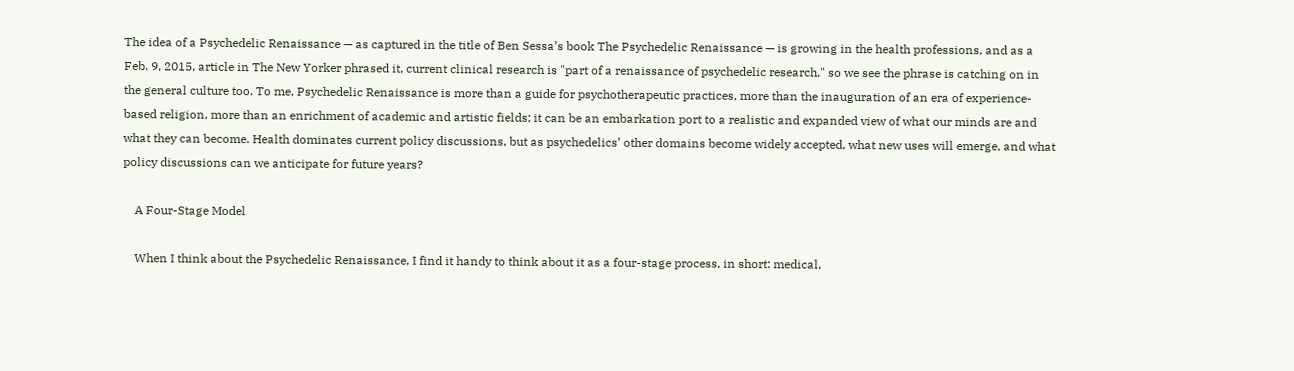The idea of a Psychedelic Renaissance — as captured in the title of Ben Sessa’s book The Psychedelic Renaissance — is growing in the health professions, and as a Feb. 9, 2015, article in The New Yorker phrased it, current clinical research is "part of a renaissance of psychedelic research," so we see the phrase is catching on in the general culture too. To me, Psychedelic Renaissance is more than a guide for psychotherapeutic practices, more than the inauguration of an era of experience-based religion, more than an enrichment of academic and artistic fields; it can be an embarkation port to a realistic and expanded view of what our minds are and what they can become. Health dominates current policy discussions, but as psychedelics’ other domains become widely accepted, what new uses will emerge, and what policy discussions can we anticipate for future years?

    A Four-Stage Model

    When I think about the Psychedelic Renaissance, I find it handy to think about it as a four-stage process, in short: medical,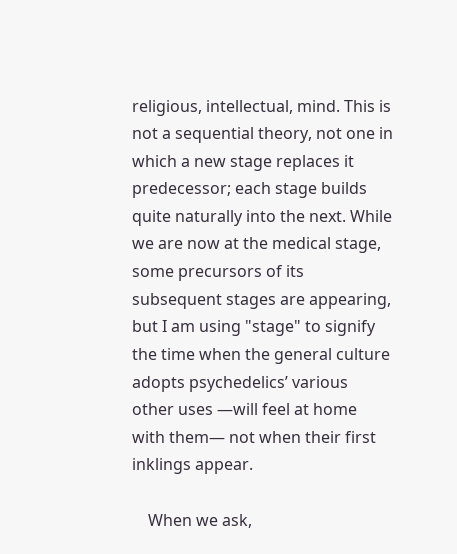religious, intellectual, mind. This is not a sequential theory, not one in which a new stage replaces it predecessor; each stage builds quite naturally into the next. While we are now at the medical stage, some precursors of its subsequent stages are appearing, but I am using "stage" to signify the time when the general culture adopts psychedelics’ various other uses —will feel at home with them— not when their first inklings appear.

    When we ask,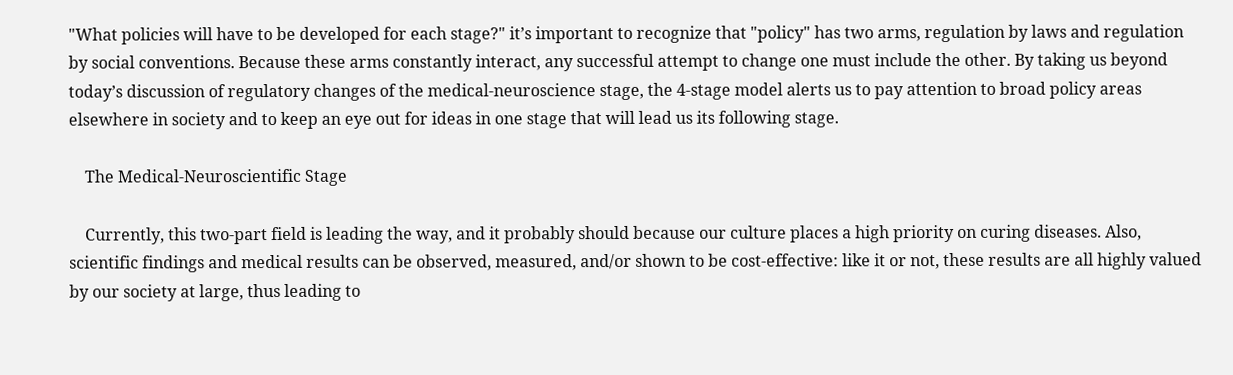"What policies will have to be developed for each stage?" it’s important to recognize that "policy" has two arms, regulation by laws and regulation by social conventions. Because these arms constantly interact, any successful attempt to change one must include the other. By taking us beyond today’s discussion of regulatory changes of the medical-neuroscience stage, the 4-stage model alerts us to pay attention to broad policy areas elsewhere in society and to keep an eye out for ideas in one stage that will lead us its following stage.

    The Medical-Neuroscientific Stage

    Currently, this two-part field is leading the way, and it probably should because our culture places a high priority on curing diseases. Also, scientific findings and medical results can be observed, measured, and/or shown to be cost-effective: like it or not, these results are all highly valued by our society at large, thus leading to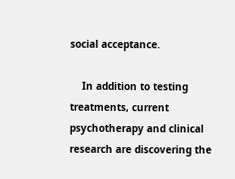social acceptance.

    In addition to testing treatments, current psychotherapy and clinical research are discovering the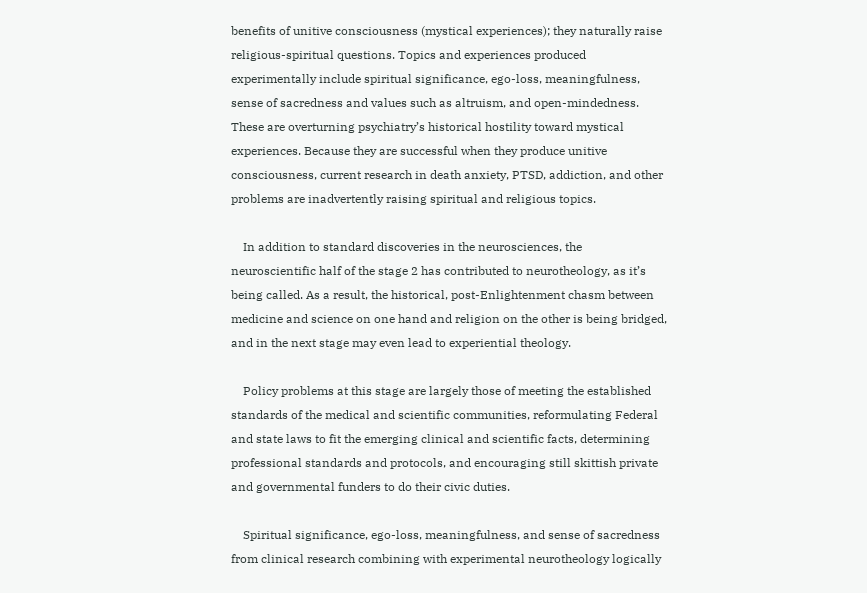benefits of unitive consciousness (mystical experiences); they naturally raise religious-spiritual questions. Topics and experiences produced experimentally include spiritual significance, ego-loss, meaningfulness, sense of sacredness and values such as altruism, and open-mindedness. These are overturning psychiatry’s historical hostility toward mystical experiences. Because they are successful when they produce unitive consciousness, current research in death anxiety, PTSD, addiction, and other problems are inadvertently raising spiritual and religious topics.

    In addition to standard discoveries in the neurosciences, the neuroscientific half of the stage 2 has contributed to neurotheology, as it’s being called. As a result, the historical, post-Enlightenment chasm between medicine and science on one hand and religion on the other is being bridged, and in the next stage may even lead to experiential theology.

    Policy problems at this stage are largely those of meeting the established standards of the medical and scientific communities, reformulating Federal and state laws to fit the emerging clinical and scientific facts, determining professional standards and protocols, and encouraging still skittish private and governmental funders to do their civic duties.

    Spiritual significance, ego-loss, meaningfulness, and sense of sacredness from clinical research combining with experimental neurotheology logically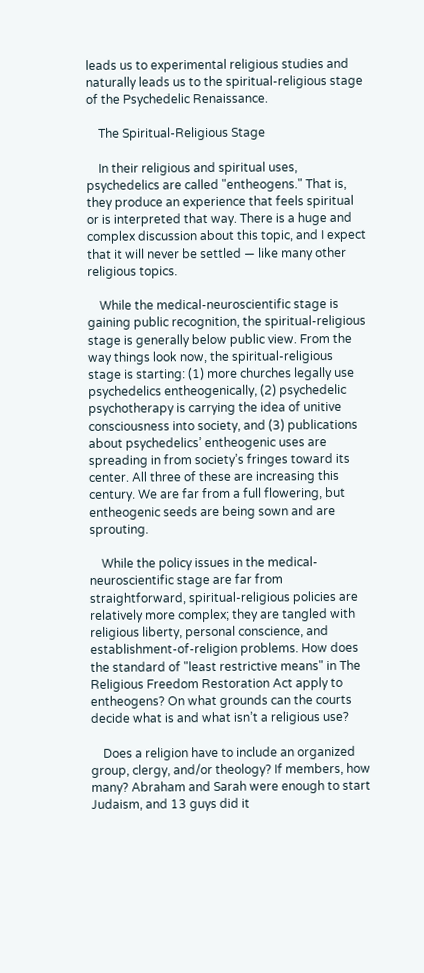leads us to experimental religious studies and naturally leads us to the spiritual-religious stage of the Psychedelic Renaissance.

    The Spiritual-Religious Stage

    In their religious and spiritual uses, psychedelics are called "entheogens." That is, they produce an experience that feels spiritual or is interpreted that way. There is a huge and complex discussion about this topic, and I expect that it will never be settled — like many other religious topics.

    While the medical-neuroscientific stage is gaining public recognition, the spiritual-religious stage is generally below public view. From the way things look now, the spiritual-religious stage is starting: (1) more churches legally use psychedelics entheogenically, (2) psychedelic psychotherapy is carrying the idea of unitive consciousness into society, and (3) publications about psychedelics’ entheogenic uses are spreading in from society’s fringes toward its center. All three of these are increasing this century. We are far from a full flowering, but entheogenic seeds are being sown and are sprouting.

    While the policy issues in the medical-neuroscientific stage are far from straightforward, spiritual-religious policies are relatively more complex; they are tangled with religious liberty, personal conscience, and establishment-of-religion problems. How does the standard of "least restrictive means" in The Religious Freedom Restoration Act apply to entheogens? On what grounds can the courts decide what is and what isn’t a religious use?

    Does a religion have to include an organized group, clergy, and/or theology? If members, how many? Abraham and Sarah were enough to start Judaism, and 13 guys did it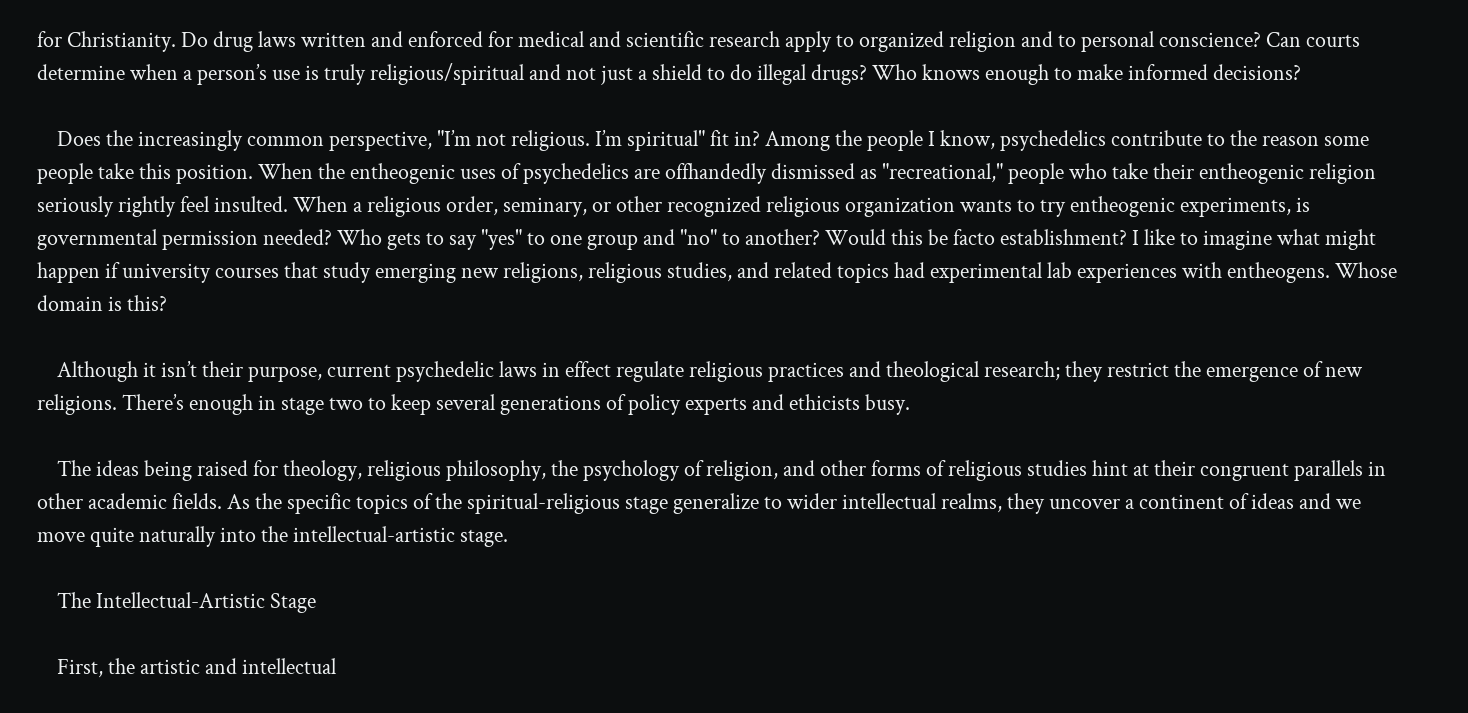for Christianity. Do drug laws written and enforced for medical and scientific research apply to organized religion and to personal conscience? Can courts determine when a person’s use is truly religious/spiritual and not just a shield to do illegal drugs? Who knows enough to make informed decisions?

    Does the increasingly common perspective, "I’m not religious. I’m spiritual" fit in? Among the people I know, psychedelics contribute to the reason some people take this position. When the entheogenic uses of psychedelics are offhandedly dismissed as "recreational," people who take their entheogenic religion seriously rightly feel insulted. When a religious order, seminary, or other recognized religious organization wants to try entheogenic experiments, is governmental permission needed? Who gets to say "yes" to one group and "no" to another? Would this be facto establishment? I like to imagine what might happen if university courses that study emerging new religions, religious studies, and related topics had experimental lab experiences with entheogens. Whose domain is this?

    Although it isn’t their purpose, current psychedelic laws in effect regulate religious practices and theological research; they restrict the emergence of new religions. There’s enough in stage two to keep several generations of policy experts and ethicists busy.

    The ideas being raised for theology, religious philosophy, the psychology of religion, and other forms of religious studies hint at their congruent parallels in other academic fields. As the specific topics of the spiritual-religious stage generalize to wider intellectual realms, they uncover a continent of ideas and we move quite naturally into the intellectual-artistic stage.

    The Intellectual-Artistic Stage

    First, the artistic and intellectual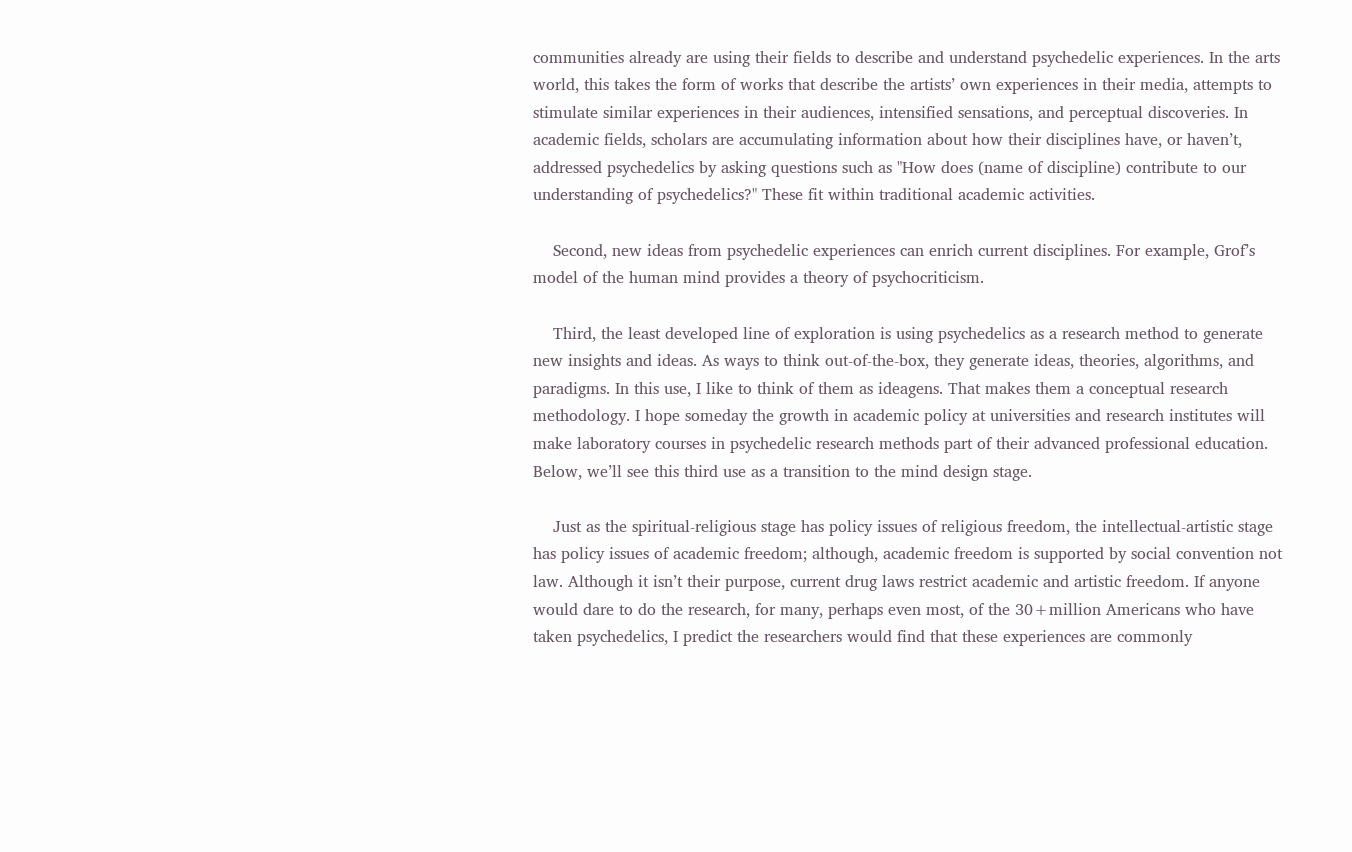communities already are using their fields to describe and understand psychedelic experiences. In the arts world, this takes the form of works that describe the artists’ own experiences in their media, attempts to stimulate similar experiences in their audiences, intensified sensations, and perceptual discoveries. In academic fields, scholars are accumulating information about how their disciplines have, or haven’t, addressed psychedelics by asking questions such as "How does (name of discipline) contribute to our understanding of psychedelics?" These fit within traditional academic activities.

    Second, new ideas from psychedelic experiences can enrich current disciplines. For example, Grof’s model of the human mind provides a theory of psychocriticism.

    Third, the least developed line of exploration is using psychedelics as a research method to generate new insights and ideas. As ways to think out-of-the-box, they generate ideas, theories, algorithms, and paradigms. In this use, I like to think of them as ideagens. That makes them a conceptual research methodology. I hope someday the growth in academic policy at universities and research institutes will make laboratory courses in psychedelic research methods part of their advanced professional education. Below, we’ll see this third use as a transition to the mind design stage.

    Just as the spiritual-religious stage has policy issues of religious freedom, the intellectual-artistic stage has policy issues of academic freedom; although, academic freedom is supported by social convention not law. Although it isn’t their purpose, current drug laws restrict academic and artistic freedom. If anyone would dare to do the research, for many, perhaps even most, of the 30+million Americans who have taken psychedelics, I predict the researchers would find that these experiences are commonly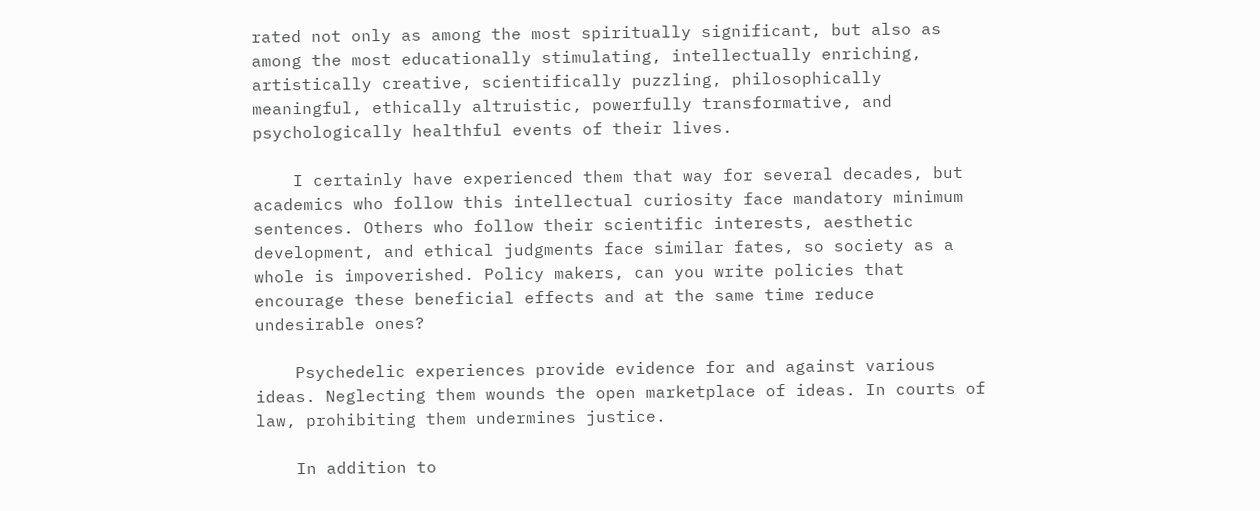rated not only as among the most spiritually significant, but also as among the most educationally stimulating, intellectually enriching, artistically creative, scientifically puzzling, philosophically meaningful, ethically altruistic, powerfully transformative, and psychologically healthful events of their lives.

    I certainly have experienced them that way for several decades, but academics who follow this intellectual curiosity face mandatory minimum sentences. Others who follow their scientific interests, aesthetic development, and ethical judgments face similar fates, so society as a whole is impoverished. Policy makers, can you write policies that encourage these beneficial effects and at the same time reduce undesirable ones?

    Psychedelic experiences provide evidence for and against various ideas. Neglecting them wounds the open marketplace of ideas. In courts of law, prohibiting them undermines justice.

    In addition to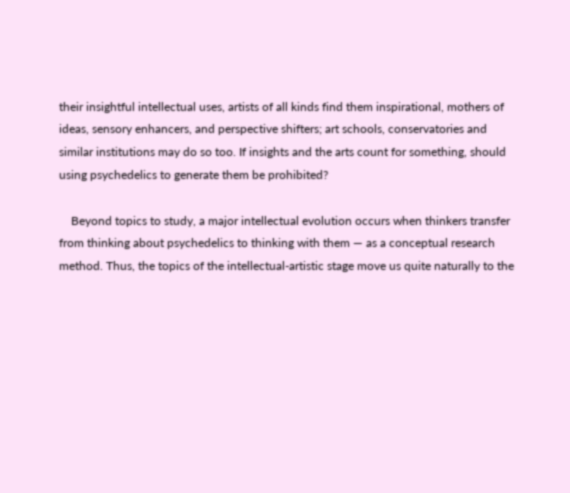their insightful intellectual uses, artists of all kinds find them inspirational, mothers of ideas, sensory enhancers, and perspective shifters; art schools, conservatories and similar institutions may do so too. If insights and the arts count for something, should using psychedelics to generate them be prohibited?

    Beyond topics to study, a major intellectual evolution occurs when thinkers transfer from thinking about psychedelics to thinking with them — as a conceptual research method. Thus, the topics of the intellectual-artistic stage move us quite naturally to the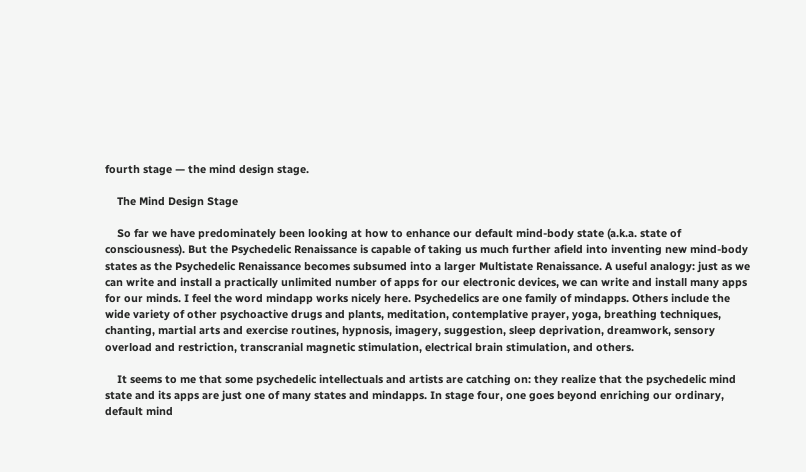fourth stage — the mind design stage.

    The Mind Design Stage

    So far we have predominately been looking at how to enhance our default mind-body state (a.k.a. state of consciousness). But the Psychedelic Renaissance is capable of taking us much further afield into inventing new mind-body states as the Psychedelic Renaissance becomes subsumed into a larger Multistate Renaissance. A useful analogy: just as we can write and install a practically unlimited number of apps for our electronic devices, we can write and install many apps for our minds. I feel the word mindapp works nicely here. Psychedelics are one family of mindapps. Others include the wide variety of other psychoactive drugs and plants, meditation, contemplative prayer, yoga, breathing techniques, chanting, martial arts and exercise routines, hypnosis, imagery, suggestion, sleep deprivation, dreamwork, sensory overload and restriction, transcranial magnetic stimulation, electrical brain stimulation, and others.

    It seems to me that some psychedelic intellectuals and artists are catching on: they realize that the psychedelic mind state and its apps are just one of many states and mindapps. In stage four, one goes beyond enriching our ordinary, default mind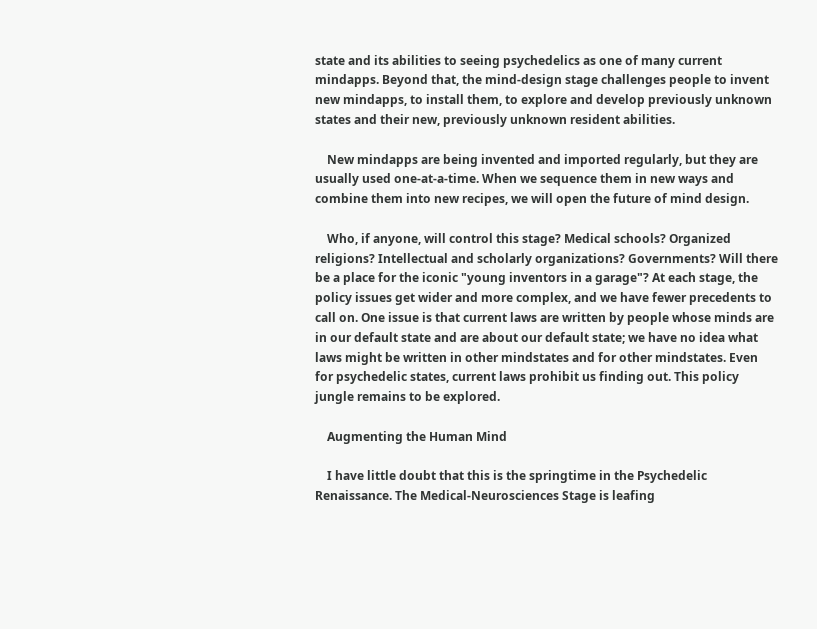state and its abilities to seeing psychedelics as one of many current mindapps. Beyond that, the mind-design stage challenges people to invent new mindapps, to install them, to explore and develop previously unknown states and their new, previously unknown resident abilities.

    New mindapps are being invented and imported regularly, but they are usually used one-at-a-time. When we sequence them in new ways and combine them into new recipes, we will open the future of mind design.

    Who, if anyone, will control this stage? Medical schools? Organized religions? Intellectual and scholarly organizations? Governments? Will there be a place for the iconic "young inventors in a garage"? At each stage, the policy issues get wider and more complex, and we have fewer precedents to call on. One issue is that current laws are written by people whose minds are in our default state and are about our default state; we have no idea what laws might be written in other mindstates and for other mindstates. Even for psychedelic states, current laws prohibit us finding out. This policy jungle remains to be explored.

    Augmenting the Human Mind

    I have little doubt that this is the springtime in the Psychedelic Renaissance. The Medical-Neurosciences Stage is leafing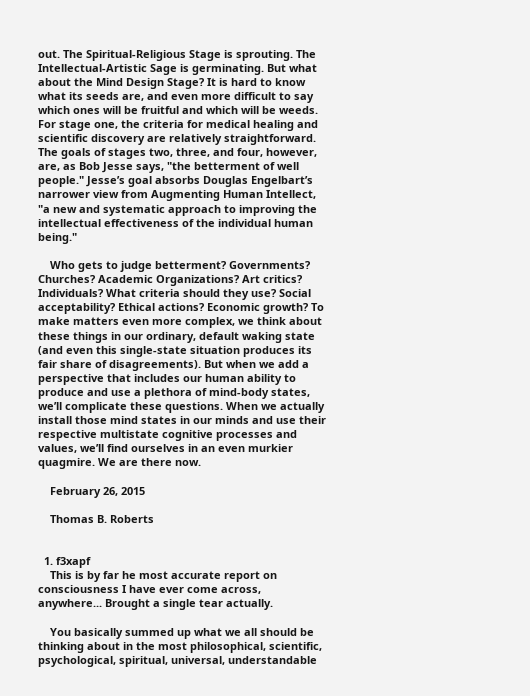out. The Spiritual-Religious Stage is sprouting. The Intellectual-Artistic Sage is germinating. But what about the Mind Design Stage? It is hard to know what its seeds are, and even more difficult to say which ones will be fruitful and which will be weeds. For stage one, the criteria for medical healing and scientific discovery are relatively straightforward. The goals of stages two, three, and four, however, are, as Bob Jesse says, "the betterment of well people." Jesse’s goal absorbs Douglas Engelbart’s narrower view from Augmenting Human Intellect, "a new and systematic approach to improving the intellectual effectiveness of the individual human being."

    Who gets to judge betterment? Governments? Churches? Academic Organizations? Art critics? Individuals? What criteria should they use? Social acceptability? Ethical actions? Economic growth? To make matters even more complex, we think about these things in our ordinary, default waking state (and even this single-state situation produces its fair share of disagreements). But when we add a perspective that includes our human ability to produce and use a plethora of mind-body states, we’ll complicate these questions. When we actually install those mind states in our minds and use their respective multistate cognitive processes and values, we’ll find ourselves in an even murkier quagmire. We are there now.

    February 26, 2015

    Thomas B. Roberts


  1. f3xapf
    This is by far he most accurate report on consciousness I have ever come across, anywhere... Brought a single tear actually.

    You basically summed up what we all should be thinking about in the most philosophical, scientific, psychological, spiritual, universal, understandable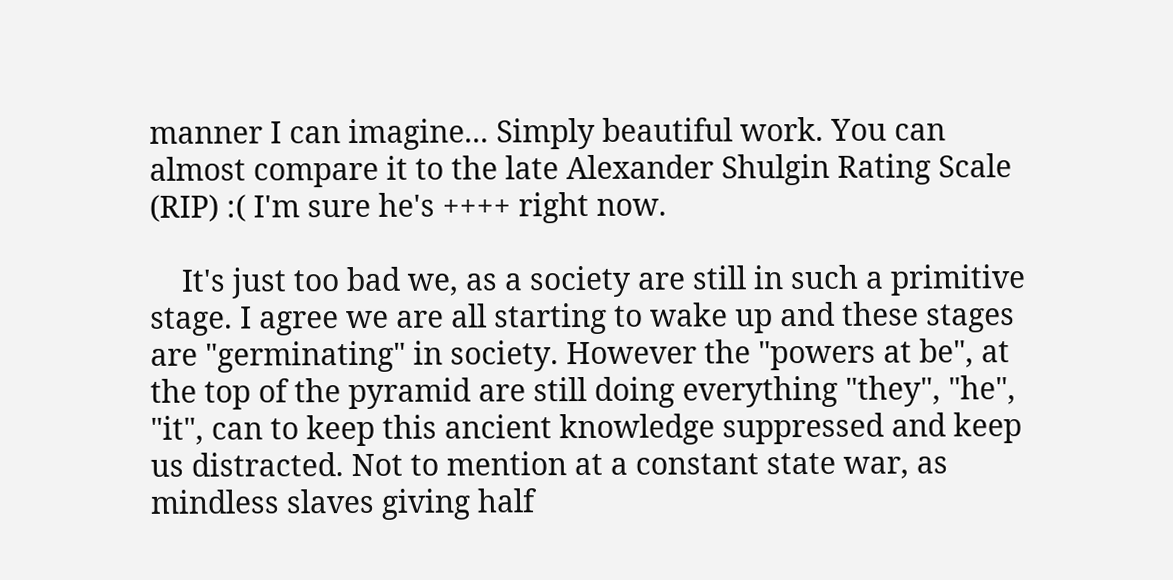manner I can imagine... Simply beautiful work. You can almost compare it to the late Alexander Shulgin Rating Scale (RIP) :( I'm sure he's ++++ right now.

    It's just too bad we, as a society are still in such a primitive stage. I agree we are all starting to wake up and these stages are "germinating" in society. However the "powers at be", at the top of the pyramid are still doing everything "they", "he", "it", can to keep this ancient knowledge suppressed and keep us distracted. Not to mention at a constant state war, as mindless slaves giving half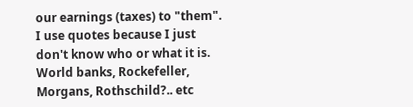our earnings (taxes) to "them". I use quotes because I just don't know who or what it is. World banks, Rockefeller, Morgans, Rothschild?.. etc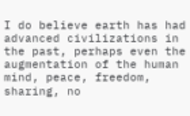I do believe earth has had advanced civilizations in the past, perhaps even the augmentation of the human mind, peace, freedom, sharing, no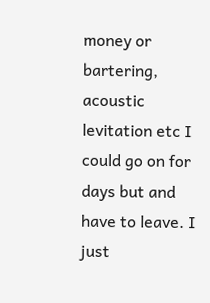money or bartering, acoustic levitation etc I could go on for days but and have to leave. I just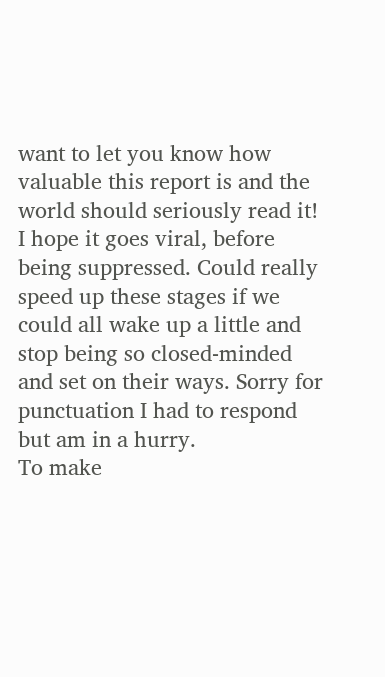want to let you know how valuable this report is and the world should seriously read it! I hope it goes viral, before being suppressed. Could really speed up these stages if we could all wake up a little and stop being so closed-minded and set on their ways. Sorry for punctuation I had to respond but am in a hurry.
To make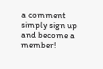a comment simply sign up and become a member!